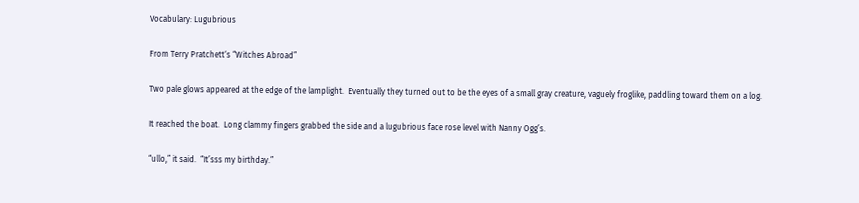Vocabulary: Lugubrious

From Terry Pratchett‘s “Witches Abroad”

Two pale glows appeared at the edge of the lamplight.  Eventually they turned out to be the eyes of a small gray creature, vaguely froglike, paddling toward them on a log.

It reached the boat.  Long clammy fingers grabbed the side and a lugubrious face rose level with Nanny Ogg’s.

“ullo,” it said.  “It’sss my birthday.”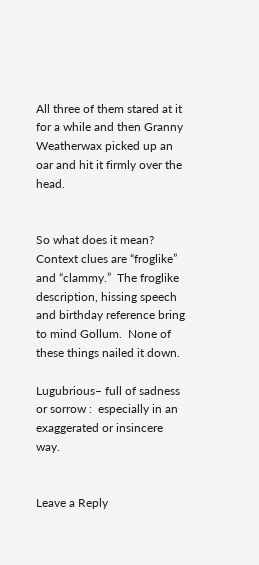All three of them stared at it for a while and then Granny Weatherwax picked up an oar and hit it firmly over the head.


So what does it mean?  Context clues are “froglike” and “clammy.”  The froglike description, hissing speech and birthday reference bring to mind Gollum.  None of these things nailed it down.

Lugubrious– full of sadness or sorrow :  especially in an exaggerated or insincere way.


Leave a Reply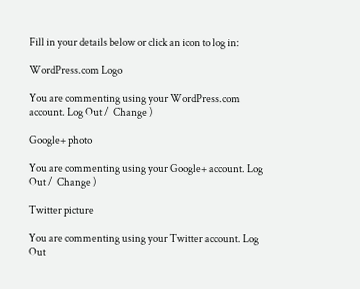Fill in your details below or click an icon to log in:

WordPress.com Logo

You are commenting using your WordPress.com account. Log Out /  Change )

Google+ photo

You are commenting using your Google+ account. Log Out /  Change )

Twitter picture

You are commenting using your Twitter account. Log Out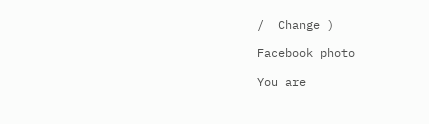/  Change )

Facebook photo

You are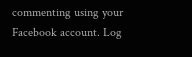commenting using your Facebook account. Log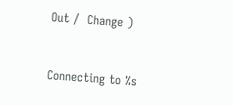Out /  Change )


Connecting to %s